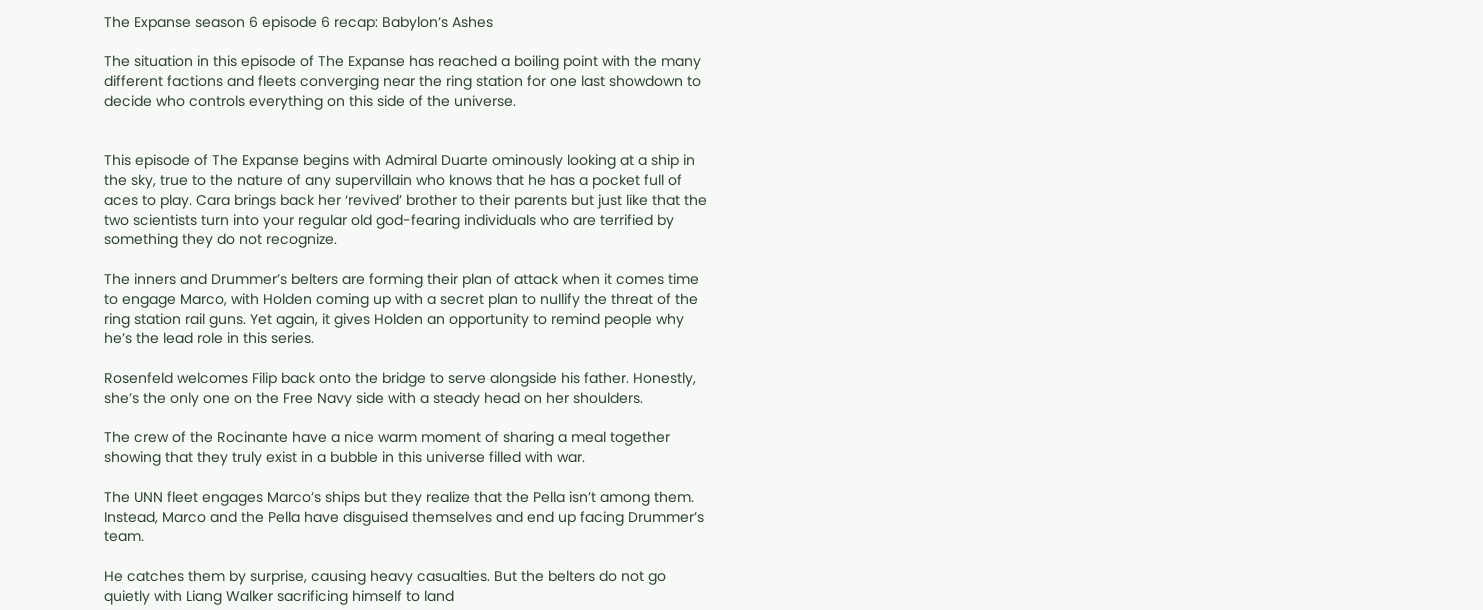The Expanse season 6 episode 6 recap: Babylon’s Ashes

The situation in this episode of The Expanse has reached a boiling point with the many different factions and fleets converging near the ring station for one last showdown to decide who controls everything on this side of the universe.


This episode of The Expanse begins with Admiral Duarte ominously looking at a ship in the sky, true to the nature of any supervillain who knows that he has a pocket full of aces to play. Cara brings back her ‘revived’ brother to their parents but just like that the two scientists turn into your regular old god-fearing individuals who are terrified by something they do not recognize.

The inners and Drummer’s belters are forming their plan of attack when it comes time to engage Marco, with Holden coming up with a secret plan to nullify the threat of the ring station rail guns. Yet again, it gives Holden an opportunity to remind people why he’s the lead role in this series.

Rosenfeld welcomes Filip back onto the bridge to serve alongside his father. Honestly, she’s the only one on the Free Navy side with a steady head on her shoulders.

The crew of the Rocinante have a nice warm moment of sharing a meal together showing that they truly exist in a bubble in this universe filled with war.

The UNN fleet engages Marco’s ships but they realize that the Pella isn’t among them. Instead, Marco and the Pella have disguised themselves and end up facing Drummer’s team.

He catches them by surprise, causing heavy casualties. But the belters do not go quietly with Liang Walker sacrificing himself to land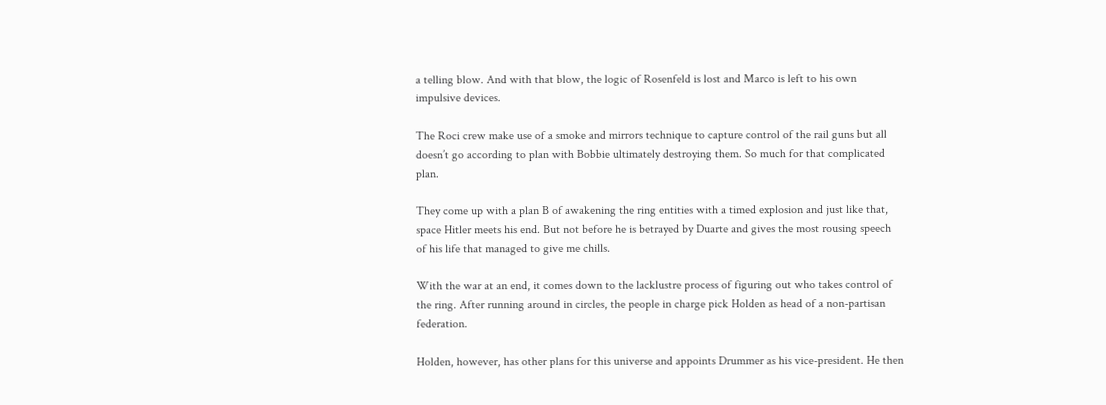a telling blow. And with that blow, the logic of Rosenfeld is lost and Marco is left to his own impulsive devices.

The Roci crew make use of a smoke and mirrors technique to capture control of the rail guns but all doesn’t go according to plan with Bobbie ultimately destroying them. So much for that complicated plan.

They come up with a plan B of awakening the ring entities with a timed explosion and just like that, space Hitler meets his end. But not before he is betrayed by Duarte and gives the most rousing speech of his life that managed to give me chills.

With the war at an end, it comes down to the lacklustre process of figuring out who takes control of the ring. After running around in circles, the people in charge pick Holden as head of a non-partisan federation.

Holden, however, has other plans for this universe and appoints Drummer as his vice-president. He then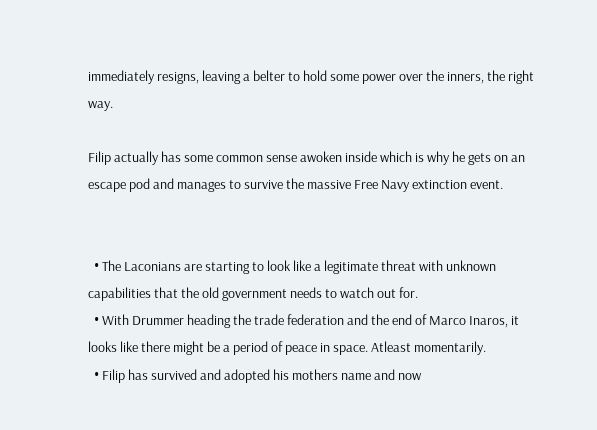immediately resigns, leaving a belter to hold some power over the inners, the right way.

Filip actually has some common sense awoken inside which is why he gets on an escape pod and manages to survive the massive Free Navy extinction event.


  • The Laconians are starting to look like a legitimate threat with unknown capabilities that the old government needs to watch out for.
  • With Drummer heading the trade federation and the end of Marco Inaros, it looks like there might be a period of peace in space. Atleast momentarily.
  • Filip has survived and adopted his mothers name and now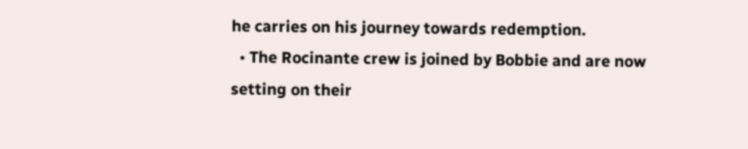he carries on his journey towards redemption.
  • The Rocinante crew is joined by Bobbie and are now setting on their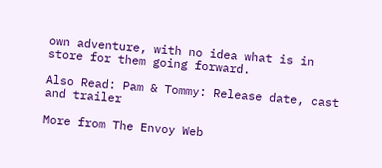own adventure, with no idea what is in store for them going forward.

Also Read: Pam & Tommy: Release date, cast and trailer

More from The Envoy Web